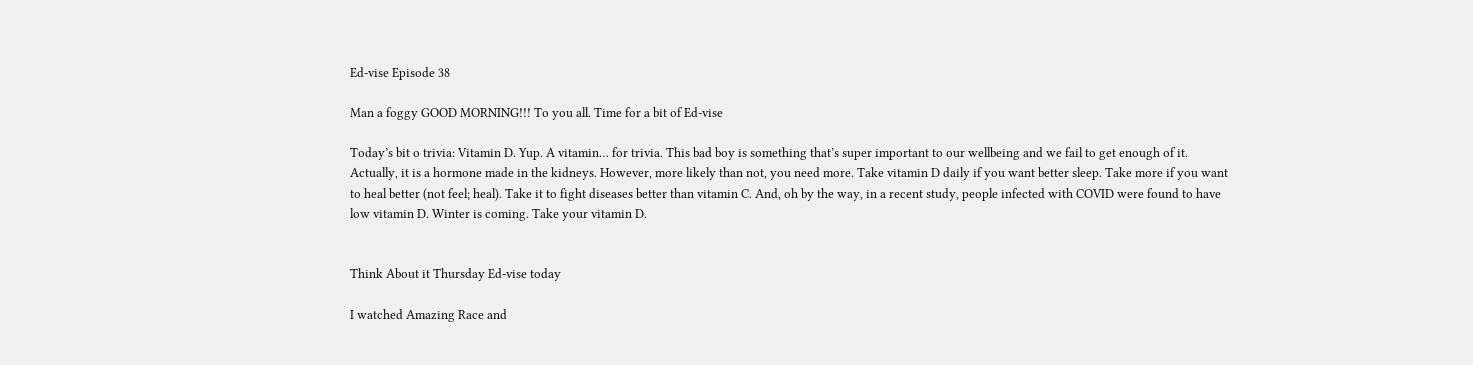Ed-vise Episode 38

Man a foggy GOOD MORNING!!! To you all. Time for a bit of Ed-vise

Today’s bit o trivia: Vitamin D. Yup. A vitamin… for trivia. This bad boy is something that’s super important to our wellbeing and we fail to get enough of it. Actually, it is a hormone made in the kidneys. However, more likely than not, you need more. Take vitamin D daily if you want better sleep. Take more if you want to heal better (not feel; heal). Take it to fight diseases better than vitamin C. And, oh by the way, in a recent study, people infected with COVID were found to have low vitamin D. Winter is coming. Take your vitamin D.


Think About it Thursday Ed-vise today

I watched Amazing Race and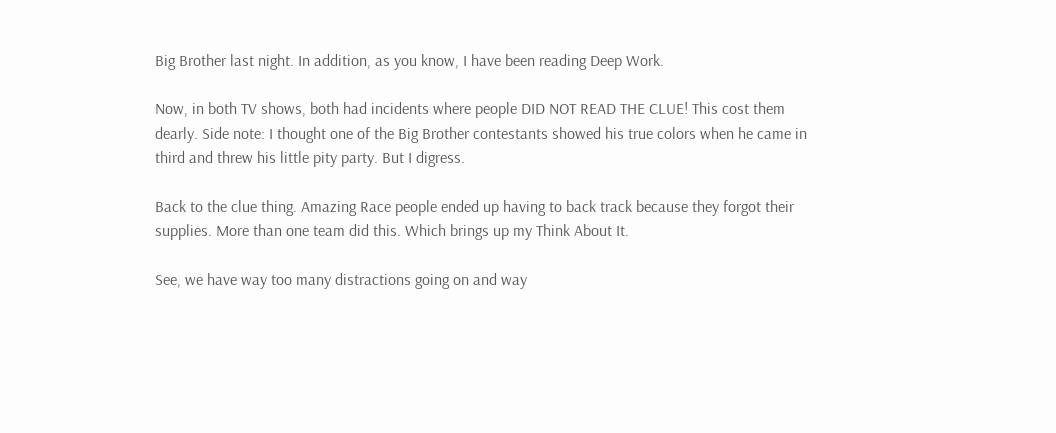Big Brother last night. In addition, as you know, I have been reading Deep Work.

Now, in both TV shows, both had incidents where people DID NOT READ THE CLUE! This cost them dearly. Side note: I thought one of the Big Brother contestants showed his true colors when he came in third and threw his little pity party. But I digress.

Back to the clue thing. Amazing Race people ended up having to back track because they forgot their supplies. More than one team did this. Which brings up my Think About It.

See, we have way too many distractions going on and way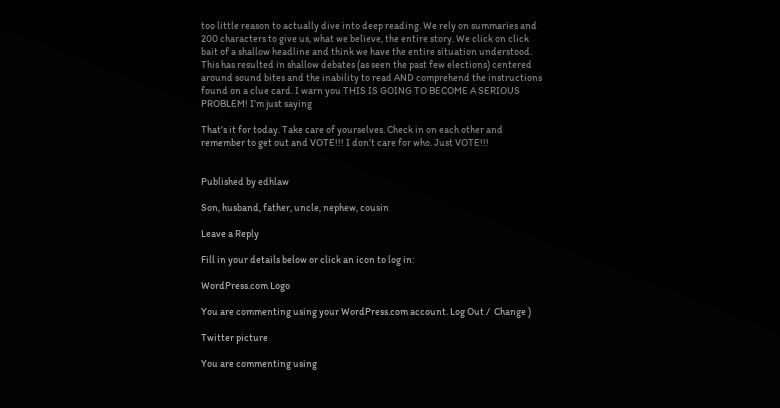too little reason to actually dive into deep reading. We rely on summaries and 200 characters to give us, what we believe, the entire story. We click on click bait of a shallow headline and think we have the entire situation understood. This has resulted in shallow debates (as seen the past few elections) centered around sound bites and the inability to read AND comprehend the instructions found on a clue card. I warn you THIS IS GOING TO BECOME A SERIOUS PROBLEM! I’m just saying

That’s it for today. Take care of yourselves. Check in on each other and remember to get out and VOTE!!! I don’t care for who. Just VOTE!!!


Published by edhlaw

Son, husband, father, uncle, nephew, cousin

Leave a Reply

Fill in your details below or click an icon to log in:

WordPress.com Logo

You are commenting using your WordPress.com account. Log Out /  Change )

Twitter picture

You are commenting using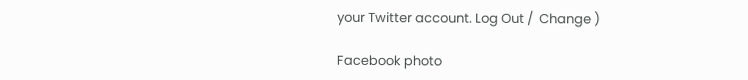your Twitter account. Log Out /  Change )

Facebook photo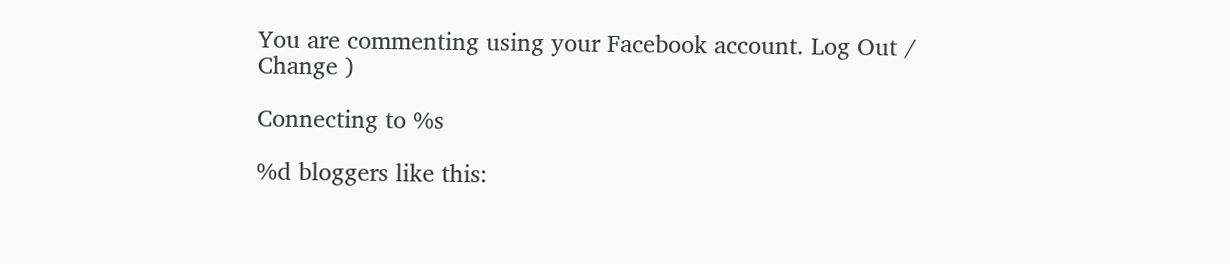You are commenting using your Facebook account. Log Out /  Change )

Connecting to %s

%d bloggers like this: